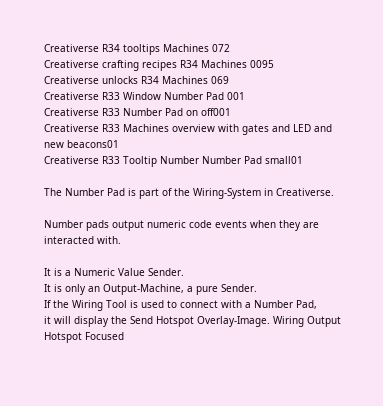Creativerse R34 tooltips Machines 072
Creativerse crafting recipes R34 Machines 0095
Creativerse unlocks R34 Machines 069
Creativerse R33 Window Number Pad 001
Creativerse R33 Number Pad on off001
Creativerse R33 Machines overview with gates and LED and new beacons01
Creativerse R33 Tooltip Number Number Pad small01

The Number Pad is part of the Wiring-System in Creativerse.

Number pads output numeric code events when they are interacted with.

It is a Numeric Value Sender.
It is only an Output-Machine, a pure Sender.
If the Wiring Tool is used to connect with a Number Pad,
it will display the Send Hotspot Overlay-Image. Wiring Output Hotspot Focused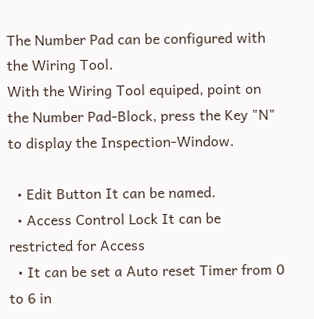The Number Pad can be configured with the Wiring Tool.
With the Wiring Tool equiped, point on the Number Pad-Block, press the Key "N" to display the Inspection-Window.

  • Edit Button It can be named.
  • Access Control Lock It can be restricted for Access
  • It can be set a Auto reset Timer from 0 to 6 in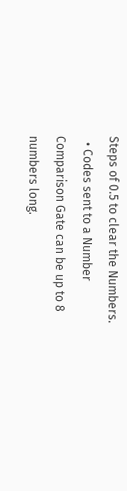Steps of 0.5 to clear the Numbers.
  • Codes sent to a Number Comparison Gate can be up to 8 numbers long.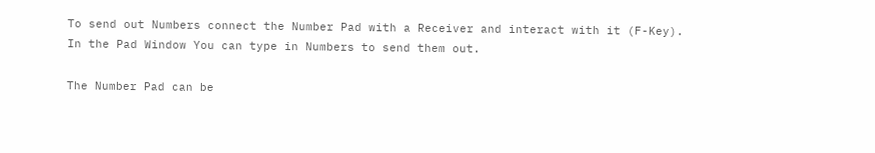To send out Numbers connect the Number Pad with a Receiver and interact with it (F-Key).
In the Pad Window You can type in Numbers to send them out.

The Number Pad can be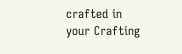crafted in your Crafting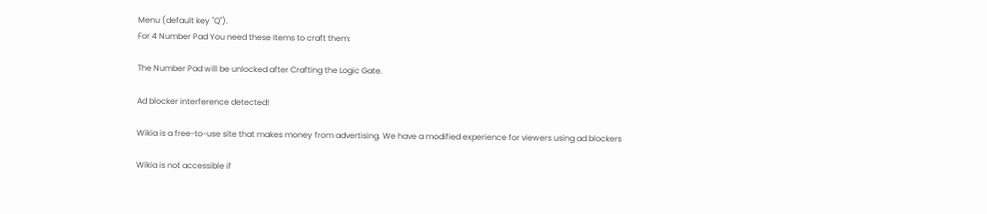Menu (default key "Q").
For 4 Number Pad You need these Items to craft them:

The Number Pad will be unlocked after Crafting the Logic Gate.

Ad blocker interference detected!

Wikia is a free-to-use site that makes money from advertising. We have a modified experience for viewers using ad blockers

Wikia is not accessible if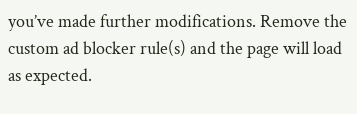you’ve made further modifications. Remove the custom ad blocker rule(s) and the page will load as expected.